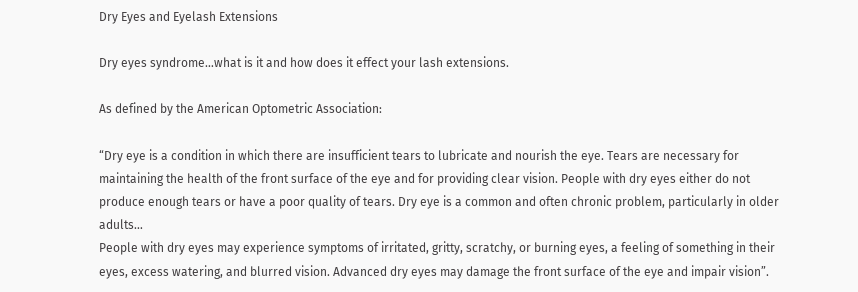Dry Eyes and Eyelash Extensions

Dry eyes syndrome…what is it and how does it effect your lash extensions.

As defined by the American Optometric Association:

“Dry eye is a condition in which there are insufficient tears to lubricate and nourish the eye. Tears are necessary for maintaining the health of the front surface of the eye and for providing clear vision. People with dry eyes either do not produce enough tears or have a poor quality of tears. Dry eye is a common and often chronic problem, particularly in older adults…
People with dry eyes may experience symptoms of irritated, gritty, scratchy, or burning eyes, a feeling of something in their eyes, excess watering, and blurred vision. Advanced dry eyes may damage the front surface of the eye and impair vision”.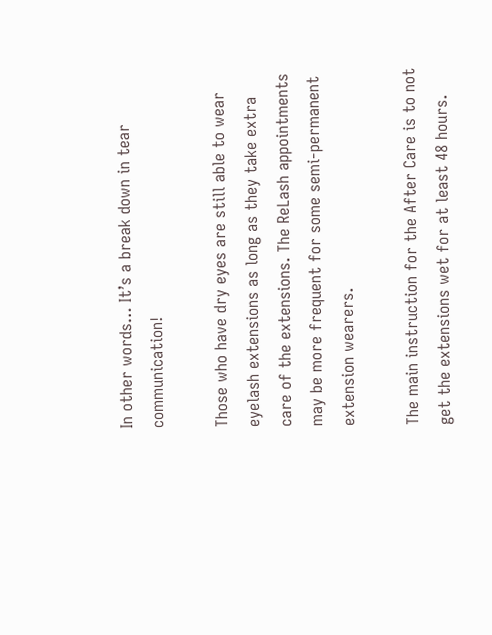In other words… It’s a break down in tear communication!

Those who have dry eyes are still able to wear eyelash extensions as long as they take extra care of the extensions. The ReLash appointments may be more frequent for some semi-permanent extension wearers.

The main instruction for the After Care is to not get the extensions wet for at least 48 hours.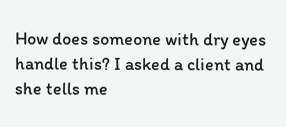How does someone with dry eyes handle this? I asked a client and she tells me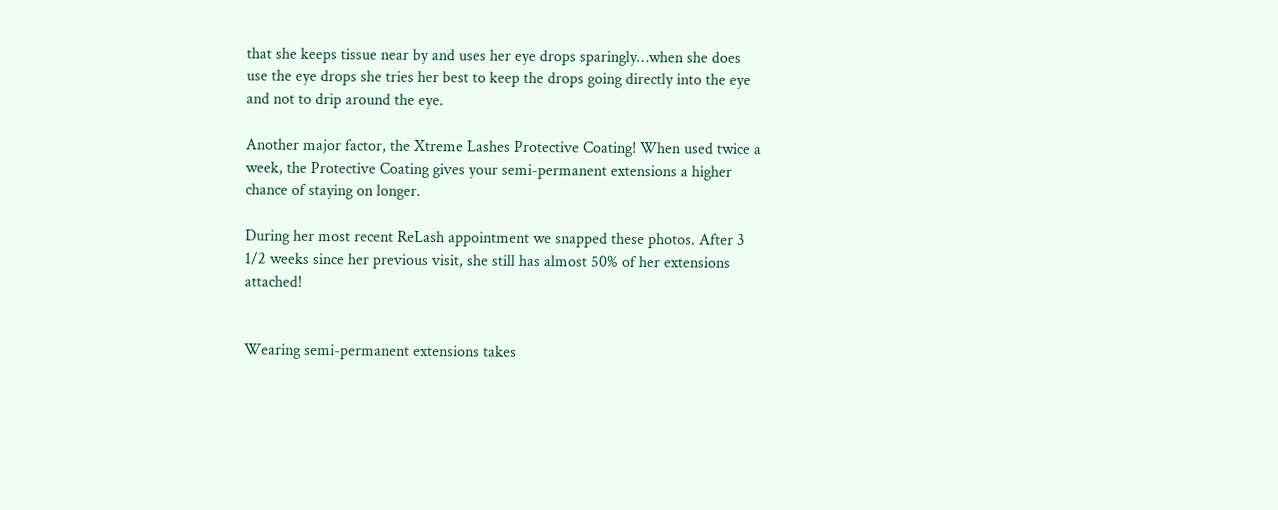that she keeps tissue near by and uses her eye drops sparingly…when she does use the eye drops she tries her best to keep the drops going directly into the eye and not to drip around the eye.

Another major factor, the Xtreme Lashes Protective Coating! When used twice a week, the Protective Coating gives your semi-permanent extensions a higher chance of staying on longer.

During her most recent ReLash appointment we snapped these photos. After 3 1/2 weeks since her previous visit, she still has almost 50% of her extensions attached!


Wearing semi-permanent extensions takes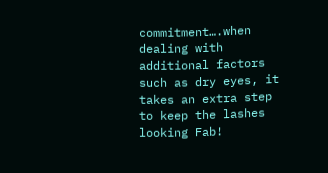commitment….when dealing with additional factors such as dry eyes, it takes an extra step to keep the lashes looking Fab!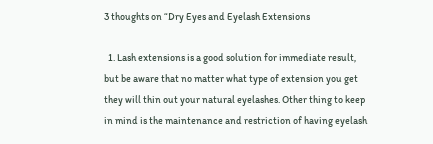3 thoughts on “Dry Eyes and Eyelash Extensions

  1. Lash extensions is a good solution for immediate result, but be aware that no matter what type of extension you get they will thin out your natural eyelashes. Other thing to keep in mind is the maintenance and restriction of having eyelash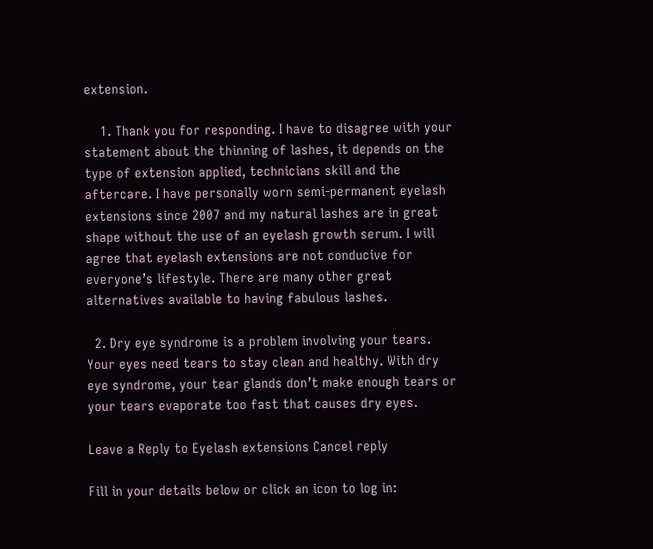extension.

    1. Thank you for responding. I have to disagree with your statement about the thinning of lashes, it depends on the type of extension applied, technicians skill and the aftercare. I have personally worn semi-permanent eyelash extensions since 2007 and my natural lashes are in great shape without the use of an eyelash growth serum. I will agree that eyelash extensions are not conducive for everyone’s lifestyle. There are many other great alternatives available to having fabulous lashes.

  2. Dry eye syndrome is a problem involving your tears. Your eyes need tears to stay clean and healthy. With dry eye syndrome, your tear glands don’t make enough tears or your tears evaporate too fast that causes dry eyes.

Leave a Reply to Eyelash extensions Cancel reply

Fill in your details below or click an icon to log in: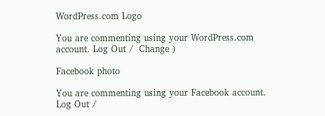WordPress.com Logo

You are commenting using your WordPress.com account. Log Out /  Change )

Facebook photo

You are commenting using your Facebook account. Log Out /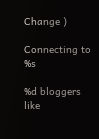Change )

Connecting to %s

%d bloggers like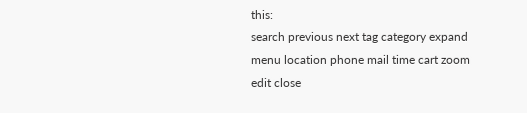this:
search previous next tag category expand menu location phone mail time cart zoom edit close